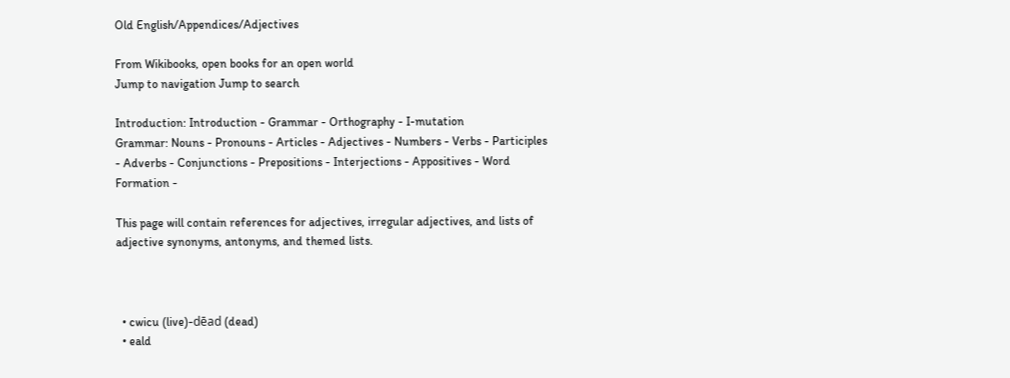Old English/Appendices/Adjectives

From Wikibooks, open books for an open world
Jump to navigation Jump to search

Introduction: Introduction - Grammar - Orthography - I-mutation
Grammar: Nouns - Pronouns - Articles - Adjectives - Numbers - Verbs - Participles - Adverbs - Conjunctions - Prepositions - Interjections - Appositives - Word Formation -

This page will contain references for adjectives, irregular adjectives, and lists of adjective synonyms, antonyms, and themed lists.



  • cwicu (live)-dēad (dead)
  • eald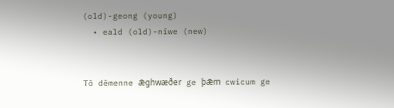(old)-geong (young)
  • eald (old)-nīwe (new)


Tō dēmenne ǣghwæðer ge þǣm cwicum ge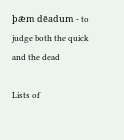þǣm dēadum - to judge both the quick and the dead

Lists of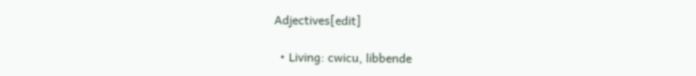Adjectives[edit]

  • Living: cwicu, libbende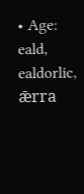• Age: eald, ealdorlic, ǣrra